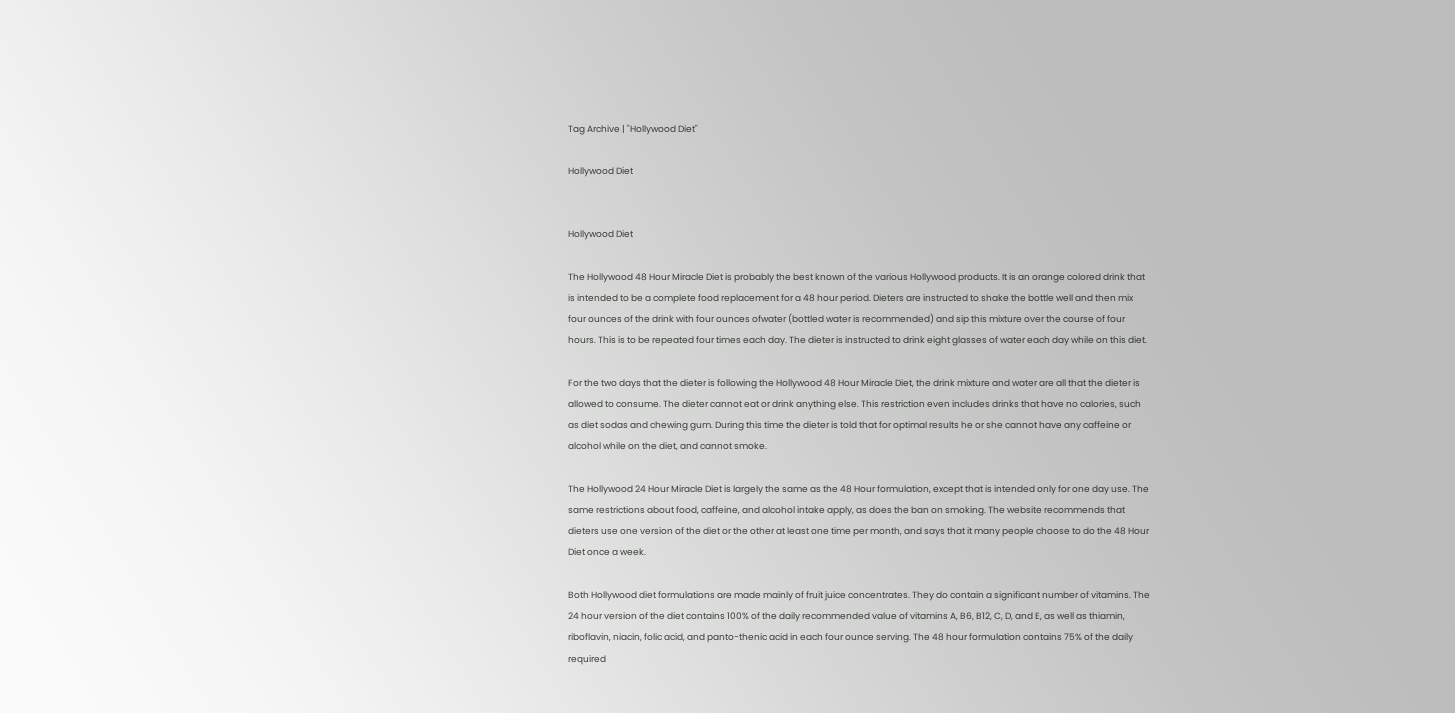Tag Archive | "Hollywood Diet"

Hollywood Diet


Hollywood Diet

The Hollywood 48 Hour Miracle Diet is probably the best known of the various Hollywood products. It is an orange colored drink that is intended to be a complete food replacement for a 48 hour period. Dieters are instructed to shake the bottle well and then mix four ounces of the drink with four ounces ofwater (bottled water is recommended) and sip this mixture over the course of four hours. This is to be repeated four times each day. The dieter is instructed to drink eight glasses of water each day while on this diet.

For the two days that the dieter is following the Hollywood 48 Hour Miracle Diet, the drink mixture and water are all that the dieter is allowed to consume. The dieter cannot eat or drink anything else. This restriction even includes drinks that have no calories, such as diet sodas and chewing gum. During this time the dieter is told that for optimal results he or she cannot have any caffeine or alcohol while on the diet, and cannot smoke.

The Hollywood 24 Hour Miracle Diet is largely the same as the 48 Hour formulation, except that is intended only for one day use. The same restrictions about food, caffeine, and alcohol intake apply, as does the ban on smoking. The website recommends that dieters use one version of the diet or the other at least one time per month, and says that it many people choose to do the 48 Hour Diet once a week.

Both Hollywood diet formulations are made mainly of fruit juice concentrates. They do contain a significant number of vitamins. The 24 hour version of the diet contains 100% of the daily recommended value of vitamins A, B6, B12, C, D, and E, as well as thiamin, riboflavin, niacin, folic acid, and panto-thenic acid in each four ounce serving. The 48 hour formulation contains 75% of the daily required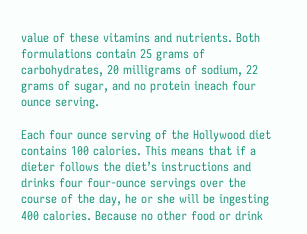value of these vitamins and nutrients. Both formulations contain 25 grams of carbohydrates, 20 milligrams of sodium, 22 grams of sugar, and no protein ineach four ounce serving.

Each four ounce serving of the Hollywood diet contains 100 calories. This means that if a dieter follows the diet’s instructions and drinks four four-ounce servings over the course of the day, he or she will be ingesting 400 calories. Because no other food or drink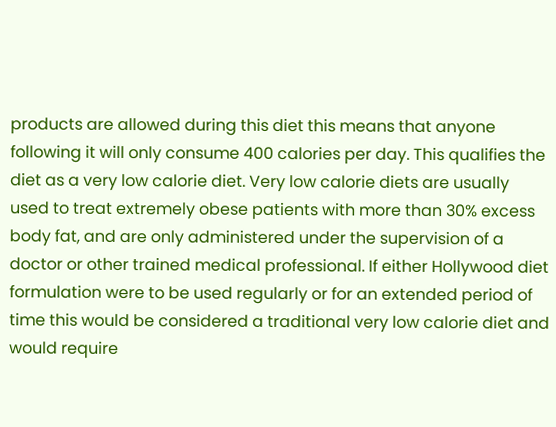products are allowed during this diet this means that anyone following it will only consume 400 calories per day. This qualifies the diet as a very low calorie diet. Very low calorie diets are usually used to treat extremely obese patients with more than 30% excess body fat, and are only administered under the supervision of a doctor or other trained medical professional. If either Hollywood diet formulation were to be used regularly or for an extended period of time this would be considered a traditional very low calorie diet and would require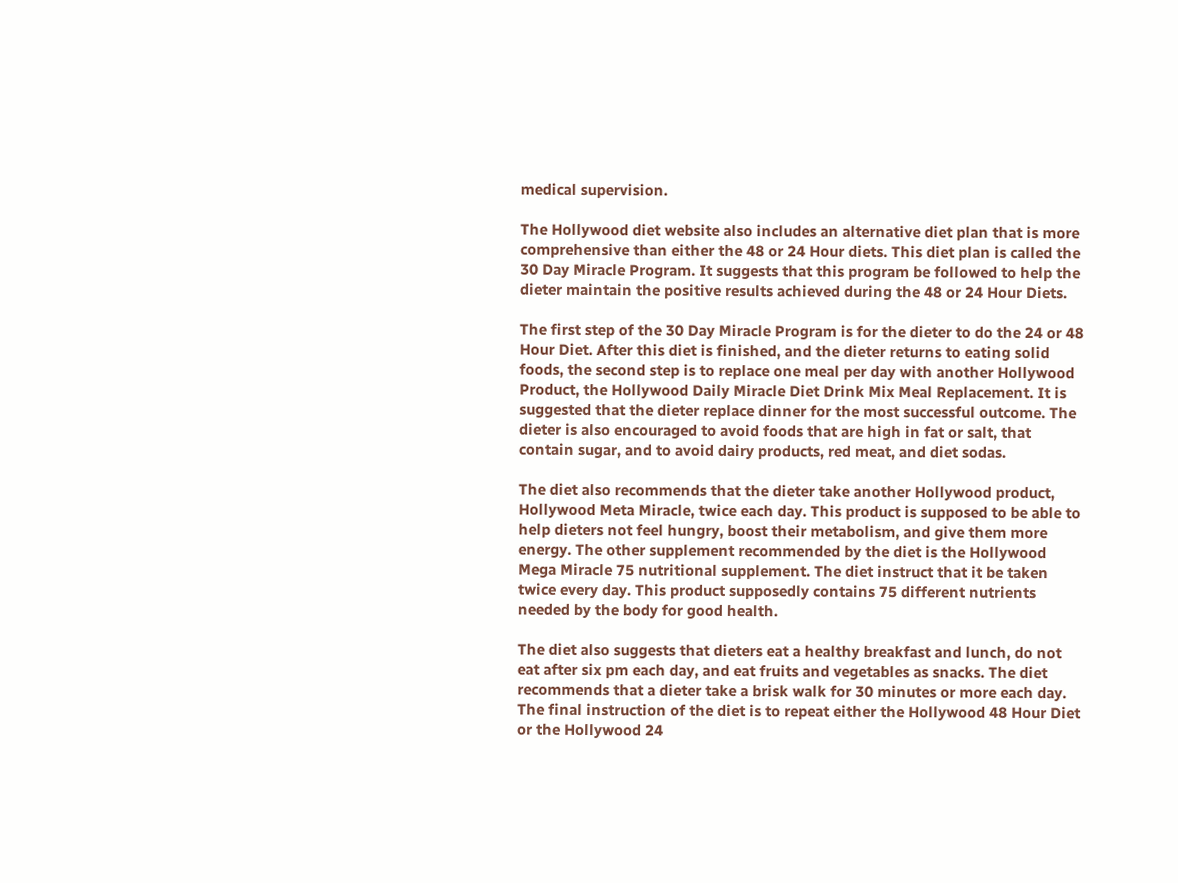medical supervision.

The Hollywood diet website also includes an alternative diet plan that is more comprehensive than either the 48 or 24 Hour diets. This diet plan is called the 30 Day Miracle Program. It suggests that this program be followed to help the dieter maintain the positive results achieved during the 48 or 24 Hour Diets.

The first step of the 30 Day Miracle Program is for the dieter to do the 24 or 48 Hour Diet. After this diet is finished, and the dieter returns to eating solid foods, the second step is to replace one meal per day with another Hollywood Product, the Hollywood Daily Miracle Diet Drink Mix Meal Replacement. It is suggested that the dieter replace dinner for the most successful outcome. The dieter is also encouraged to avoid foods that are high in fat or salt, that contain sugar, and to avoid dairy products, red meat, and diet sodas.

The diet also recommends that the dieter take another Hollywood product, Hollywood Meta Miracle, twice each day. This product is supposed to be able to help dieters not feel hungry, boost their metabolism, and give them more energy. The other supplement recommended by the diet is the Hollywood Mega Miracle 75 nutritional supplement. The diet instruct that it be taken twice every day. This product supposedly contains 75 different nutrients needed by the body for good health.

The diet also suggests that dieters eat a healthy breakfast and lunch, do not eat after six pm each day, and eat fruits and vegetables as snacks. The diet recommends that a dieter take a brisk walk for 30 minutes or more each day. The final instruction of the diet is to repeat either the Hollywood 48 Hour Diet or the Hollywood 24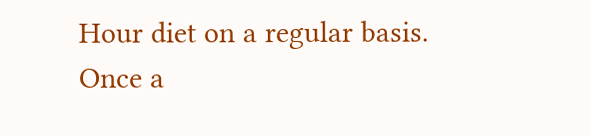Hour diet on a regular basis. Once a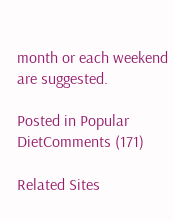month or each weekend are suggested.

Posted in Popular DietComments (171)

Related Sites